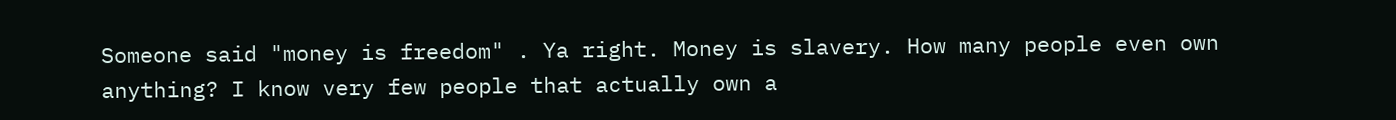Someone said "money is freedom" . Ya right. Money is slavery. How many people even own anything? I know very few people that actually own a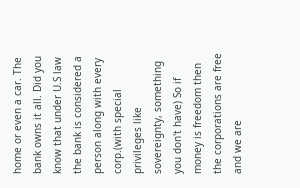home or even a car. The bank owns it all. Did you know that under U.S law the bank is considered a person along with every corp.(with special privileges like sovereignty, something you don't have) So if money is freedom then the corporations are free and we are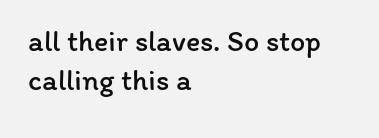all their slaves. So stop calling this a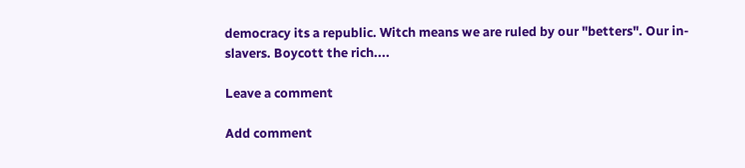democracy its a republic. Witch means we are ruled by our "betters". Our in-slavers. Boycott the rich....

Leave a comment

Add comment